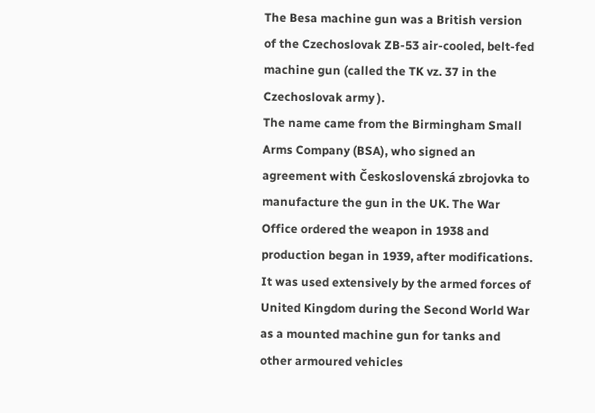The Besa machine gun was a British version of the Czechoslovak ZB-53 air-cooled, belt-fed machine gun (called the TK vz. 37 in the Czechoslovak army ).
The name came from the Birmingham Small Arms Company (BSA), who signed an agreement with Československá zbrojovka to manufacture the gun in the UK. The War Office ordered the weapon in 1938 and production began in 1939, after modifications.
It was used extensively by the armed forces of United Kingdom during the Second World War as a mounted machine gun for tanks and other armoured vehicles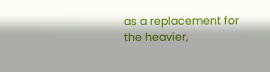as a replacement for the heavier,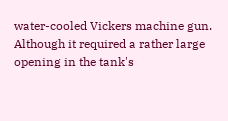water-cooled Vickers machine gun. Although it required a rather large opening in the tank's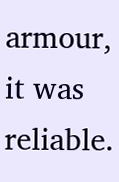armour, it was reliable.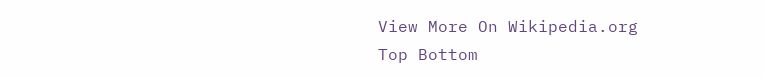View More On Wikipedia.org
Top Bottom